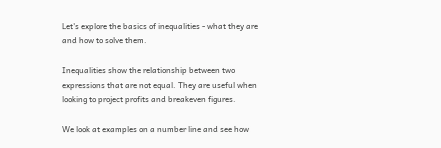Let's explore the basics of inequalities - what they are and how to solve them.

Inequalities show the relationship between two expressions that are not equal. They are useful when looking to project profits and breakeven figures.

We look at examples on a number line and see how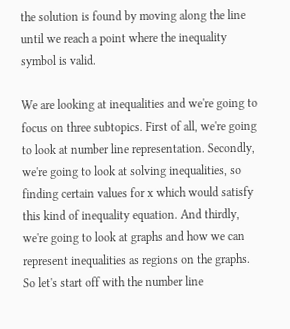the solution is found by moving along the line until we reach a point where the inequality symbol is valid.

We are looking at inequalities and we're going to focus on three subtopics. First of all, we're going to look at number line representation. Secondly, we're going to look at solving inequalities, so finding certain values for x which would satisfy this kind of inequality equation. And thirdly, we're going to look at graphs and how we can represent inequalities as regions on the graphs. So let's start off with the number line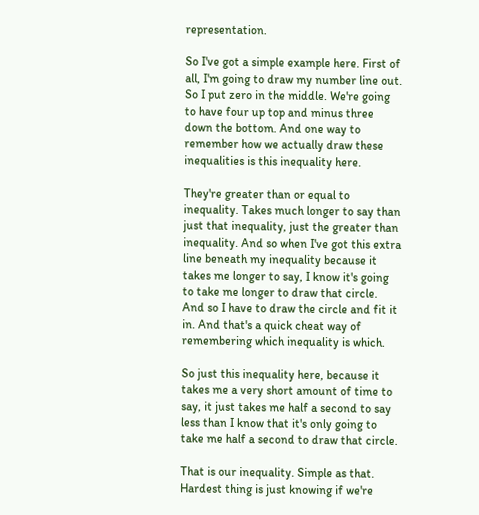representation.

So I've got a simple example here. First of all, I'm going to draw my number line out. So I put zero in the middle. We're going to have four up top and minus three down the bottom. And one way to remember how we actually draw these inequalities is this inequality here.

They're greater than or equal to inequality. Takes much longer to say than just that inequality, just the greater than inequality. And so when I've got this extra line beneath my inequality because it takes me longer to say, I know it's going to take me longer to draw that circle. And so I have to draw the circle and fit it in. And that's a quick cheat way of remembering which inequality is which.

So just this inequality here, because it takes me a very short amount of time to say, it just takes me half a second to say less than I know that it's only going to take me half a second to draw that circle.

That is our inequality. Simple as that. Hardest thing is just knowing if we're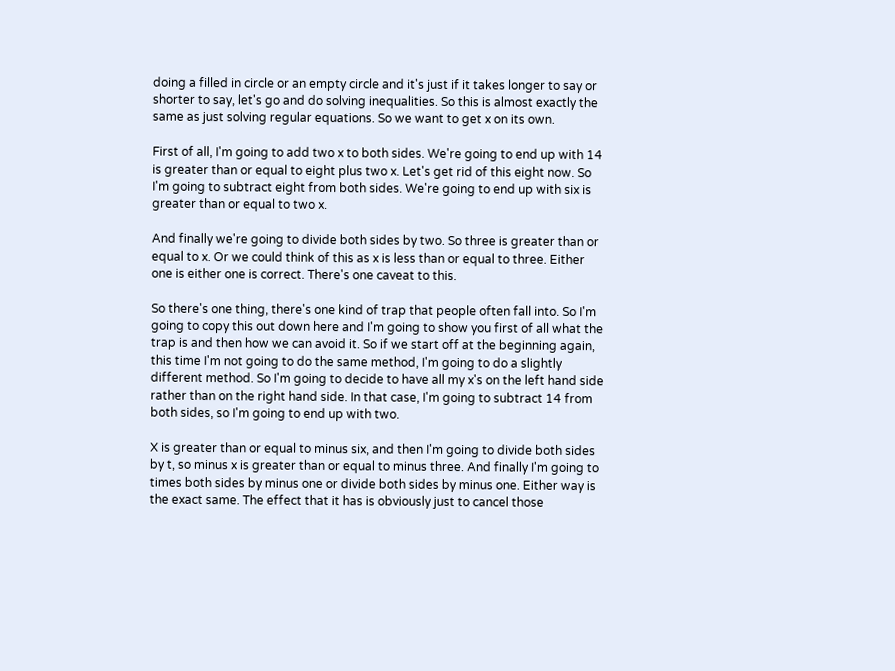doing a filled in circle or an empty circle and it's just if it takes longer to say or shorter to say, let's go and do solving inequalities. So this is almost exactly the same as just solving regular equations. So we want to get x on its own.

First of all, I'm going to add two x to both sides. We're going to end up with 14 is greater than or equal to eight plus two x. Let's get rid of this eight now. So I'm going to subtract eight from both sides. We're going to end up with six is greater than or equal to two x.

And finally we're going to divide both sides by two. So three is greater than or equal to x. Or we could think of this as x is less than or equal to three. Either one is either one is correct. There's one caveat to this.

So there's one thing, there's one kind of trap that people often fall into. So I'm going to copy this out down here and I'm going to show you first of all what the trap is and then how we can avoid it. So if we start off at the beginning again, this time I'm not going to do the same method, I'm going to do a slightly different method. So I'm going to decide to have all my x's on the left hand side rather than on the right hand side. In that case, I'm going to subtract 14 from both sides, so I'm going to end up with two.

X is greater than or equal to minus six, and then I'm going to divide both sides by t, so minus x is greater than or equal to minus three. And finally I'm going to times both sides by minus one or divide both sides by minus one. Either way is the exact same. The effect that it has is obviously just to cancel those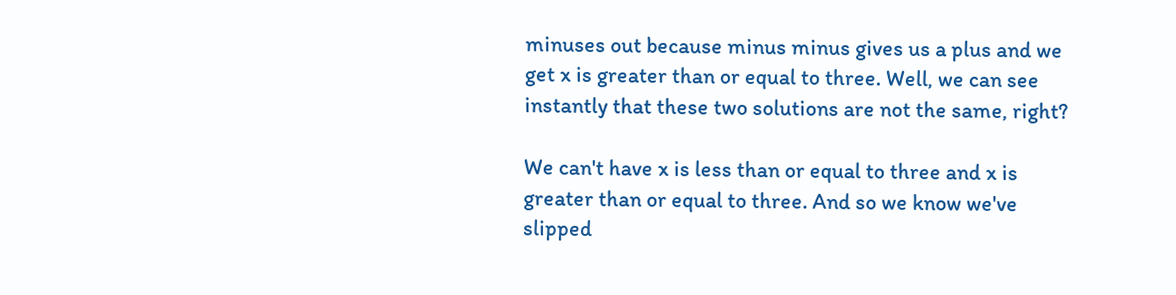minuses out because minus minus gives us a plus and we get x is greater than or equal to three. Well, we can see instantly that these two solutions are not the same, right?

We can't have x is less than or equal to three and x is greater than or equal to three. And so we know we've slipped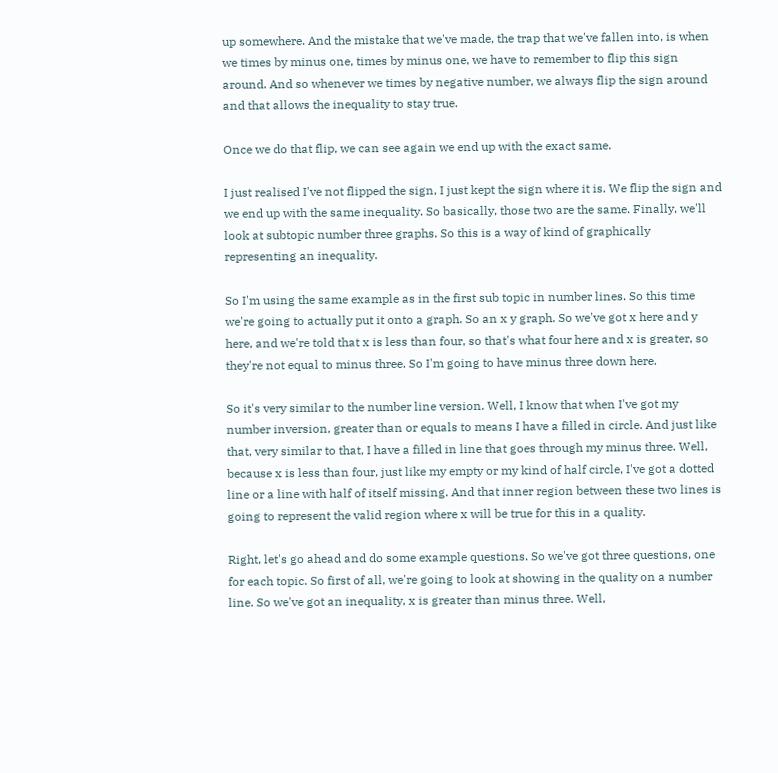up somewhere. And the mistake that we've made, the trap that we've fallen into, is when we times by minus one, times by minus one, we have to remember to flip this sign around. And so whenever we times by negative number, we always flip the sign around and that allows the inequality to stay true.

Once we do that flip, we can see again we end up with the exact same.

I just realised I've not flipped the sign, I just kept the sign where it is. We flip the sign and we end up with the same inequality. So basically, those two are the same. Finally, we'll look at subtopic number three graphs. So this is a way of kind of graphically representing an inequality.

So I'm using the same example as in the first sub topic in number lines. So this time we're going to actually put it onto a graph. So an x y graph. So we've got x here and y here, and we're told that x is less than four, so that's what four here and x is greater, so they're not equal to minus three. So I'm going to have minus three down here.

So it's very similar to the number line version. Well, I know that when I've got my number inversion, greater than or equals to means I have a filled in circle. And just like that, very similar to that, I have a filled in line that goes through my minus three. Well, because x is less than four, just like my empty or my kind of half circle, I've got a dotted line or a line with half of itself missing. And that inner region between these two lines is going to represent the valid region where x will be true for this in a quality.

Right, let's go ahead and do some example questions. So we've got three questions, one for each topic. So first of all, we're going to look at showing in the quality on a number line. So we've got an inequality, x is greater than minus three. Well,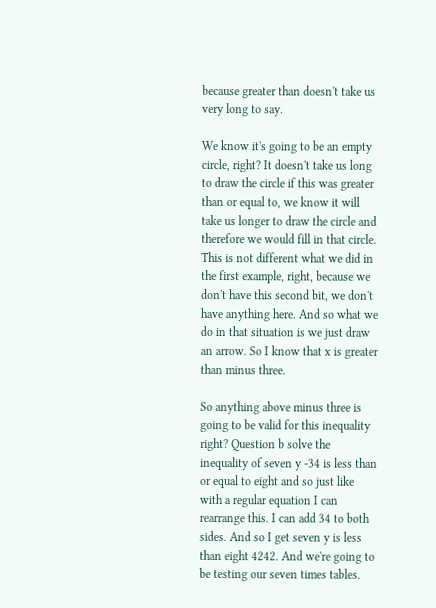because greater than doesn't take us very long to say.

We know it's going to be an empty circle, right? It doesn't take us long to draw the circle if this was greater than or equal to, we know it will take us longer to draw the circle and therefore we would fill in that circle. This is not different what we did in the first example, right, because we don't have this second bit, we don't have anything here. And so what we do in that situation is we just draw an arrow. So I know that x is greater than minus three.

So anything above minus three is going to be valid for this inequality right? Question b solve the inequality of seven y -34 is less than or equal to eight and so just like with a regular equation I can rearrange this. I can add 34 to both sides. And so I get seven y is less than eight 4242. And we're going to be testing our seven times tables.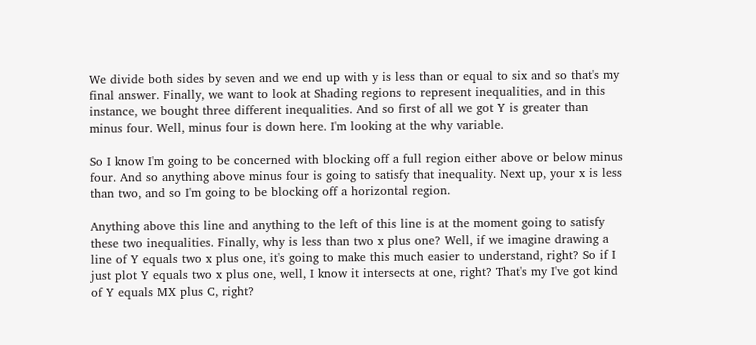We divide both sides by seven and we end up with y is less than or equal to six and so that's my final answer. Finally, we want to look at Shading regions to represent inequalities, and in this instance, we bought three different inequalities. And so first of all we got Y is greater than minus four. Well, minus four is down here. I'm looking at the why variable.

So I know I'm going to be concerned with blocking off a full region either above or below minus four. And so anything above minus four is going to satisfy that inequality. Next up, your x is less than two, and so I'm going to be blocking off a horizontal region.

Anything above this line and anything to the left of this line is at the moment going to satisfy these two inequalities. Finally, why is less than two x plus one? Well, if we imagine drawing a line of Y equals two x plus one, it's going to make this much easier to understand, right? So if I just plot Y equals two x plus one, well, I know it intersects at one, right? That's my I've got kind of Y equals MX plus C, right?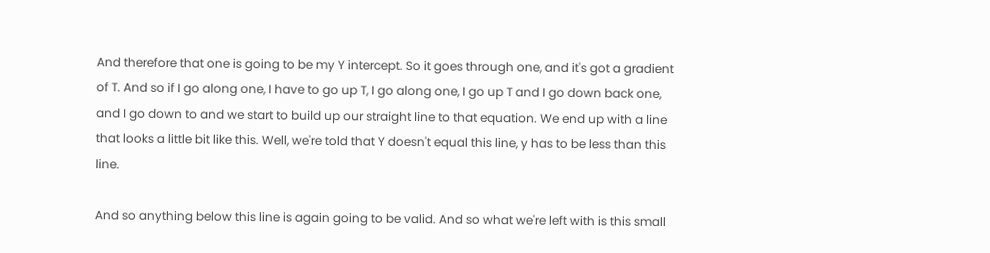And therefore that one is going to be my Y intercept. So it goes through one, and it's got a gradient of T. And so if I go along one, I have to go up T, I go along one, I go up T and I go down back one, and I go down to and we start to build up our straight line to that equation. We end up with a line that looks a little bit like this. Well, we're told that Y doesn't equal this line, y has to be less than this line.

And so anything below this line is again going to be valid. And so what we're left with is this small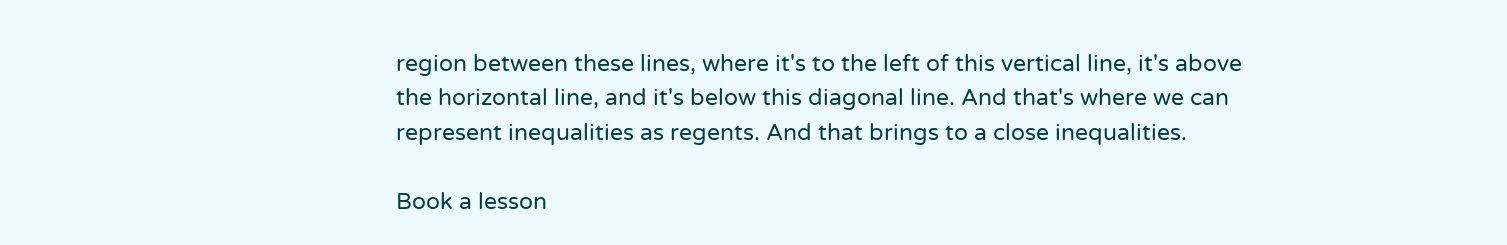region between these lines, where it's to the left of this vertical line, it's above the horizontal line, and it's below this diagonal line. And that's where we can represent inequalities as regents. And that brings to a close inequalities.

Book a lesson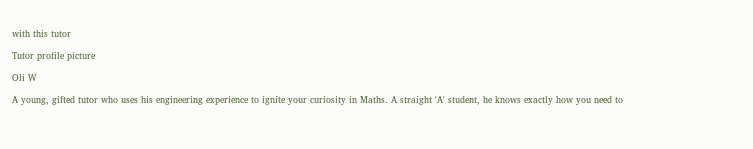with this tutor

Tutor profile picture

Oli W

A young, gifted tutor who uses his engineering experience to ignite your curiosity in Maths. A straight 'A' student, he knows exactly how you need to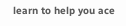learn to help you ace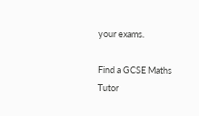your exams.

Find a GCSE Maths Tutor